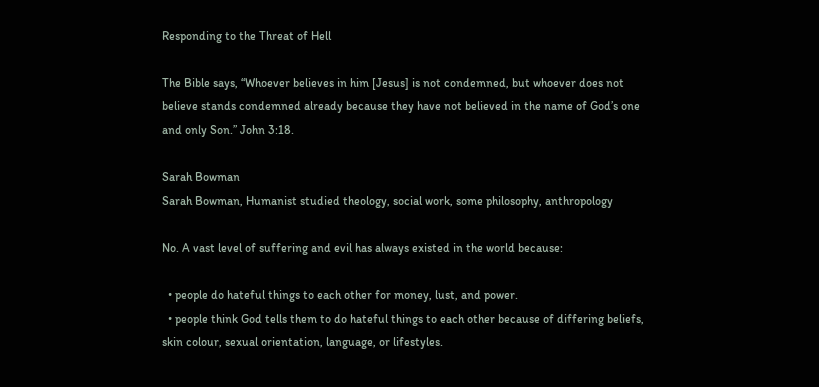Responding to the Threat of Hell

The Bible says, “Whoever believes in him [Jesus] is not condemned, but whoever does not believe stands condemned already because they have not believed in the name of God’s one and only Son.” John 3:18.

Sarah Bowman
Sarah Bowman, Humanist studied theology, social work, some philosophy, anthropology

No. A vast level of suffering and evil has always existed in the world because:

  • people do hateful things to each other for money, lust, and power.
  • people think God tells them to do hateful things to each other because of differing beliefs, skin colour, sexual orientation, language, or lifestyles.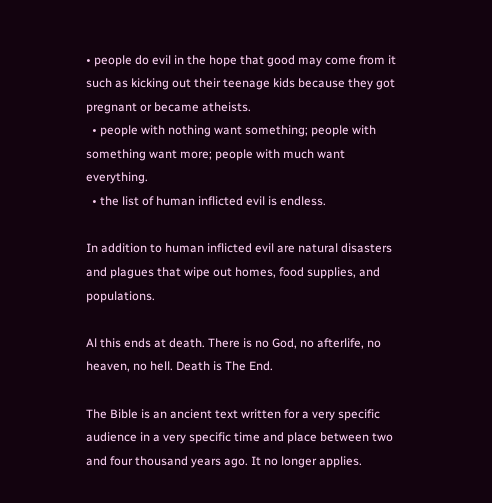• people do evil in the hope that good may come from it such as kicking out their teenage kids because they got pregnant or became atheists.
  • people with nothing want something; people with something want more; people with much want everything.
  • the list of human inflicted evil is endless.

In addition to human inflicted evil are natural disasters and plagues that wipe out homes, food supplies, and populations.

Al this ends at death. There is no God, no afterlife, no heaven, no hell. Death is The End.

The Bible is an ancient text written for a very specific audience in a very specific time and place between two and four thousand years ago. It no longer applies.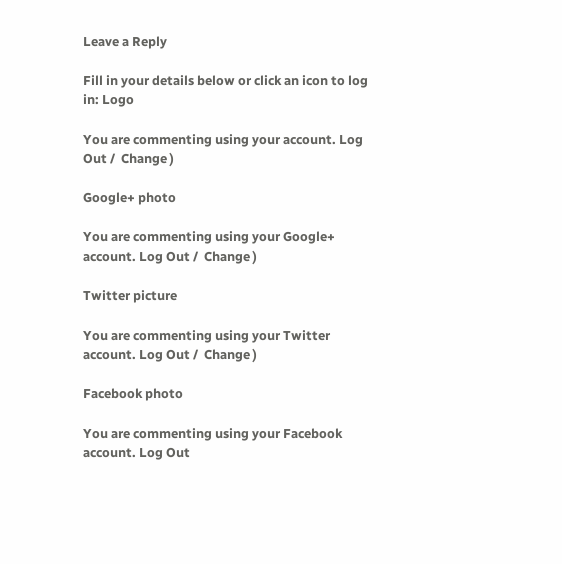Leave a Reply

Fill in your details below or click an icon to log in: Logo

You are commenting using your account. Log Out /  Change )

Google+ photo

You are commenting using your Google+ account. Log Out /  Change )

Twitter picture

You are commenting using your Twitter account. Log Out /  Change )

Facebook photo

You are commenting using your Facebook account. Log Out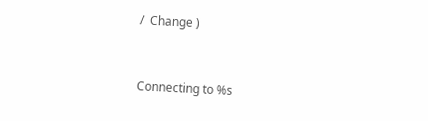/  Change )


Connecting to %s